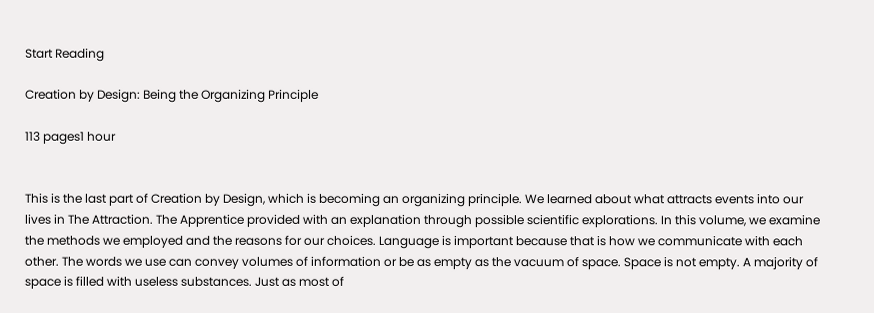Start Reading

Creation by Design: Being the Organizing Principle

113 pages1 hour


This is the last part of Creation by Design, which is becoming an organizing principle. We learned about what attracts events into our lives in The Attraction. The Apprentice provided with an explanation through possible scientific explorations. In this volume, we examine the methods we employed and the reasons for our choices. Language is important because that is how we communicate with each other. The words we use can convey volumes of information or be as empty as the vacuum of space. Space is not empty. A majority of space is filled with useless substances. Just as most of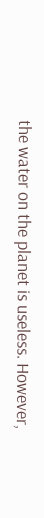the water on the planet is useless. However,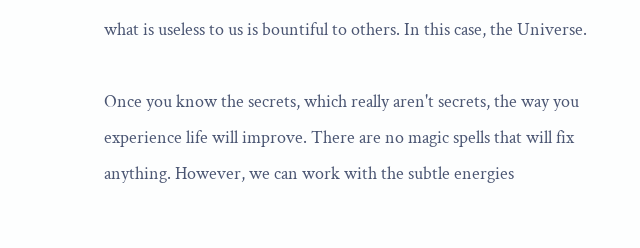what is useless to us is bountiful to others. In this case, the Universe.

Once you know the secrets, which really aren't secrets, the way you experience life will improve. There are no magic spells that will fix anything. However, we can work with the subtle energies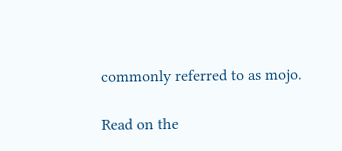commonly referred to as mojo.

Read on the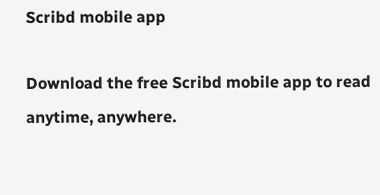Scribd mobile app

Download the free Scribd mobile app to read anytime, anywhere.